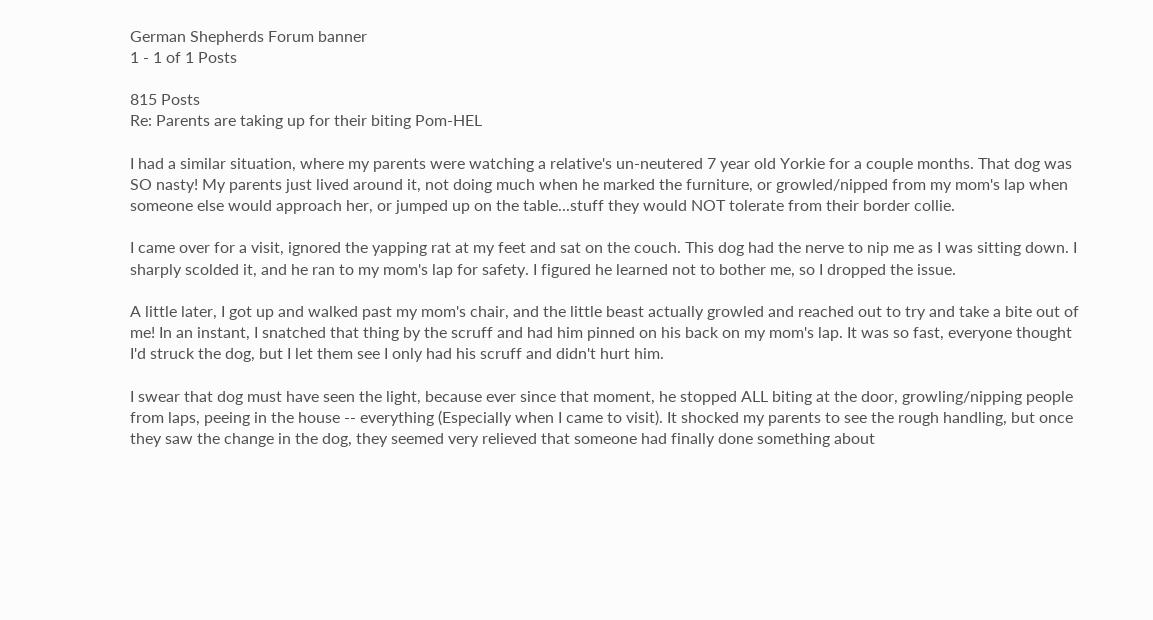German Shepherds Forum banner
1 - 1 of 1 Posts

815 Posts
Re: Parents are taking up for their biting Pom-HEL

I had a similar situation, where my parents were watching a relative's un-neutered 7 year old Yorkie for a couple months. That dog was SO nasty! My parents just lived around it, not doing much when he marked the furniture, or growled/nipped from my mom's lap when someone else would approach her, or jumped up on the table...stuff they would NOT tolerate from their border collie.

I came over for a visit, ignored the yapping rat at my feet and sat on the couch. This dog had the nerve to nip me as I was sitting down. I sharply scolded it, and he ran to my mom's lap for safety. I figured he learned not to bother me, so I dropped the issue.

A little later, I got up and walked past my mom's chair, and the little beast actually growled and reached out to try and take a bite out of me! In an instant, I snatched that thing by the scruff and had him pinned on his back on my mom's lap. It was so fast, everyone thought I'd struck the dog, but I let them see I only had his scruff and didn't hurt him.

I swear that dog must have seen the light, because ever since that moment, he stopped ALL biting at the door, growling/nipping people from laps, peeing in the house -- everything (Especially when I came to visit). It shocked my parents to see the rough handling, but once they saw the change in the dog, they seemed very relieved that someone had finally done something about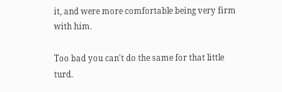it, and were more comfortable being very firm with him.

Too bad you can't do the same for that little turd.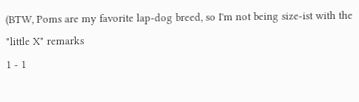(BTW, Poms are my favorite lap-dog breed, so I'm not being size-ist with the "little X" remarks
1 - 1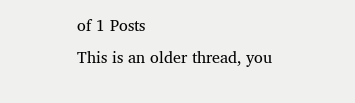of 1 Posts
This is an older thread, you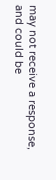may not receive a response, and could be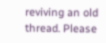reviving an old thread. Please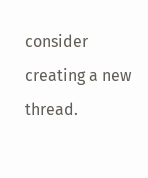consider creating a new thread.